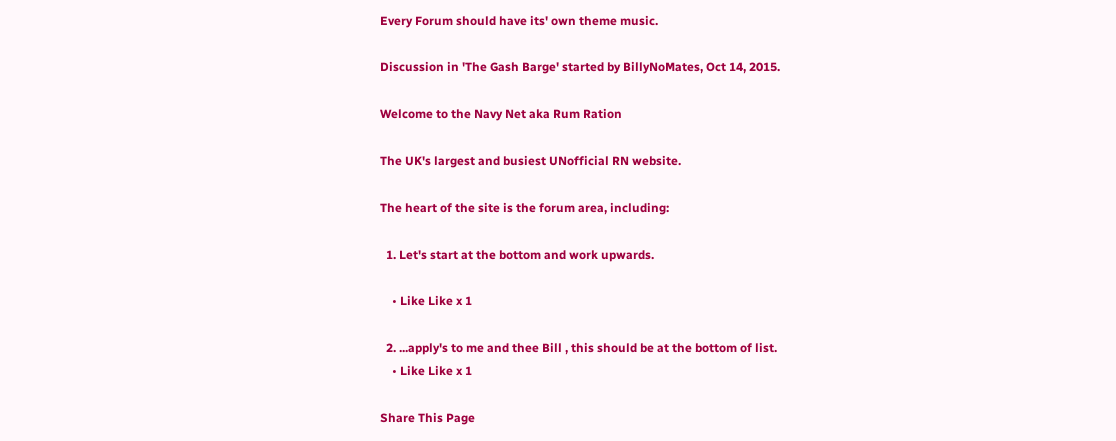Every Forum should have its' own theme music.

Discussion in 'The Gash Barge' started by BillyNoMates, Oct 14, 2015.

Welcome to the Navy Net aka Rum Ration

The UK's largest and busiest UNofficial RN website.

The heart of the site is the forum area, including:

  1. Let's start at the bottom and work upwards.

    • Like Like x 1

  2. ...apply's to me and thee Bill , this should be at the bottom of list.
    • Like Like x 1

Share This Page